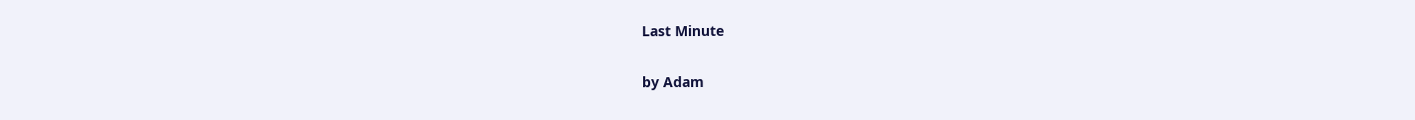Last Minute

by Adam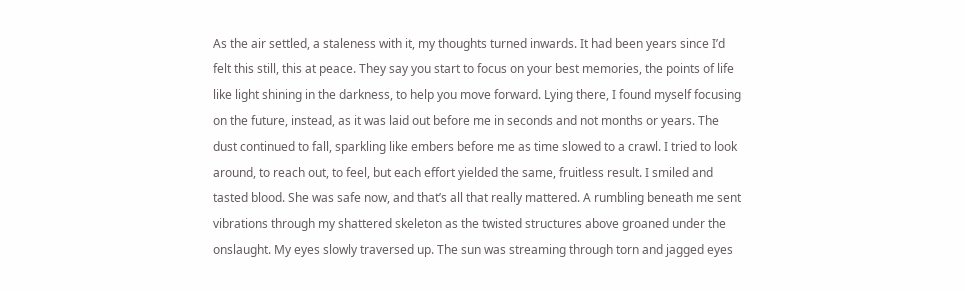As the air settled, a staleness with it, my thoughts turned inwards. It had been years since I’d felt this still, this at peace. They say you start to focus on your best memories, the points of life like light shining in the darkness, to help you move forward. Lying there, I found myself focusing on the future, instead, as it was laid out before me in seconds and not months or years. The dust continued to fall, sparkling like embers before me as time slowed to a crawl. I tried to look around, to reach out, to feel, but each effort yielded the same, fruitless result. I smiled and tasted blood. She was safe now, and that’s all that really mattered. A rumbling beneath me sent vibrations through my shattered skeleton as the twisted structures above groaned under the onslaught. My eyes slowly traversed up. The sun was streaming through torn and jagged eyes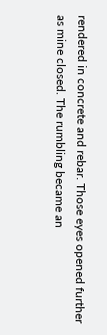rendered in concrete and rebar. Those eyes opened further as mine closed. The rumbling became an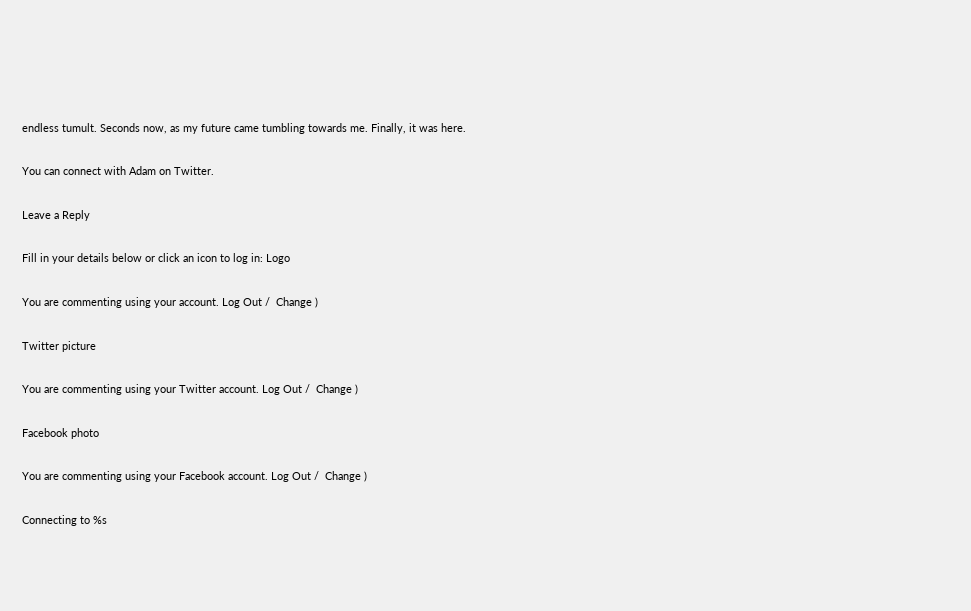endless tumult. Seconds now, as my future came tumbling towards me. Finally, it was here.

You can connect with Adam on Twitter.

Leave a Reply

Fill in your details below or click an icon to log in: Logo

You are commenting using your account. Log Out /  Change )

Twitter picture

You are commenting using your Twitter account. Log Out /  Change )

Facebook photo

You are commenting using your Facebook account. Log Out /  Change )

Connecting to %s